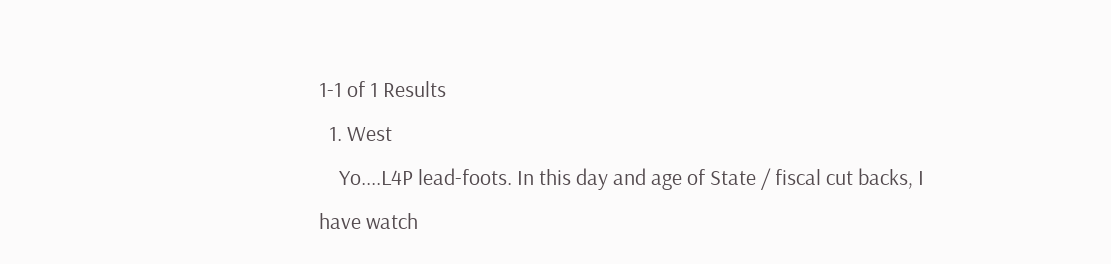1-1 of 1 Results
  1. West
    Yo....L4P lead-foots. In this day and age of State / fiscal cut backs, I have watch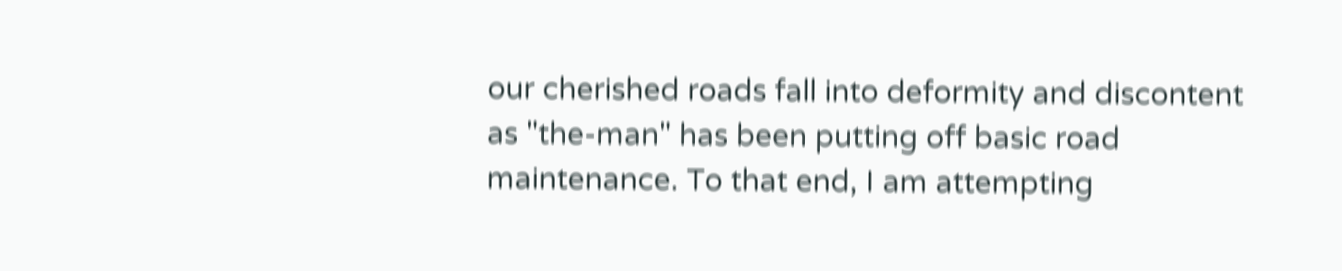our cherished roads fall into deformity and discontent as "the-man" has been putting off basic road maintenance. To that end, I am attempting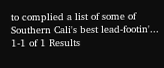to complied a list of some of Southern Cali's best lead-footin'...
1-1 of 1 Results